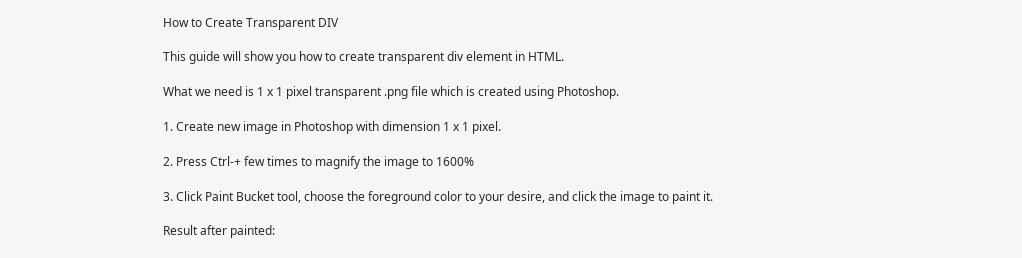How to Create Transparent DIV

This guide will show you how to create transparent div element in HTML.

What we need is 1 x 1 pixel transparent .png file which is created using Photoshop.

1. Create new image in Photoshop with dimension 1 x 1 pixel.

2. Press Ctrl-+ few times to magnify the image to 1600%

3. Click Paint Bucket tool, choose the foreground color to your desire, and click the image to paint it.

Result after painted: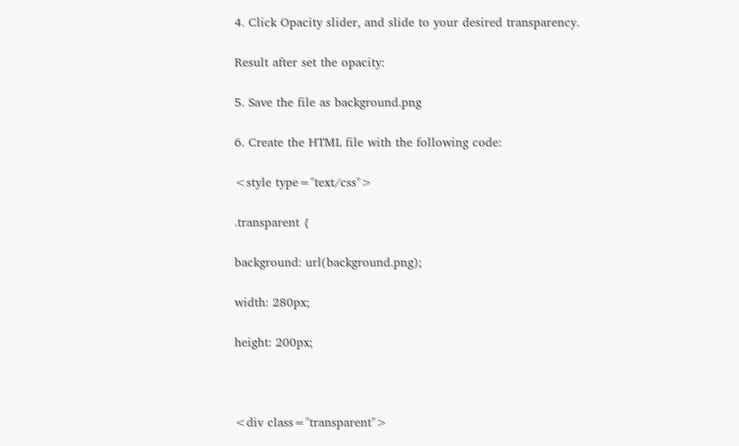4. Click Opacity slider, and slide to your desired transparency.

Result after set the opacity:

5. Save the file as background.png

6. Create the HTML file with the following code:

<style type="text/css">

.transparent {

background: url(background.png);

width: 280px;

height: 200px;



<div class="transparent">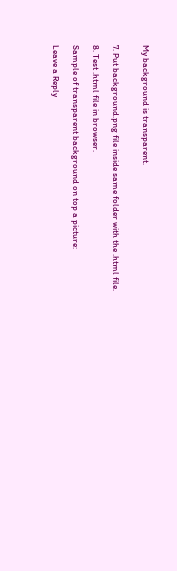My background is transparent.


7. Put background.png file inside same folder with the .html file.

8. Test .html file in browser.

Sample of transparent background on top a picture:

Leave a Reply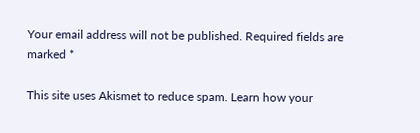Your email address will not be published. Required fields are marked *

This site uses Akismet to reduce spam. Learn how your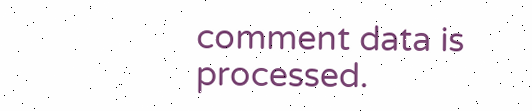comment data is processed.